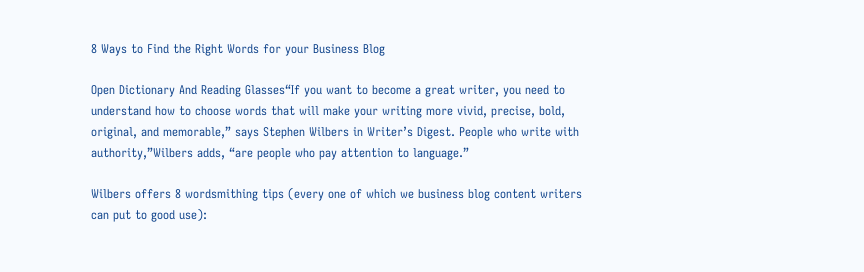8 Ways to Find the Right Words for your Business Blog

Open Dictionary And Reading Glasses“If you want to become a great writer, you need to understand how to choose words that will make your writing more vivid, precise, bold, original, and memorable,” says Stephen Wilbers in Writer’s Digest. People who write with authority,”Wilbers adds, “are people who pay attention to language.”

Wilbers offers 8 wordsmithing tips (every one of which we business blog content writers can put to good use):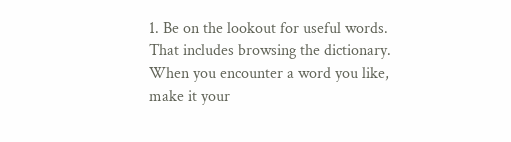1. Be on the lookout for useful words.  That includes browsing the dictionary.  When you encounter a word you like, make it your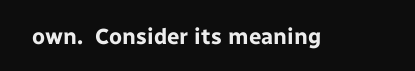own.  Consider its meaning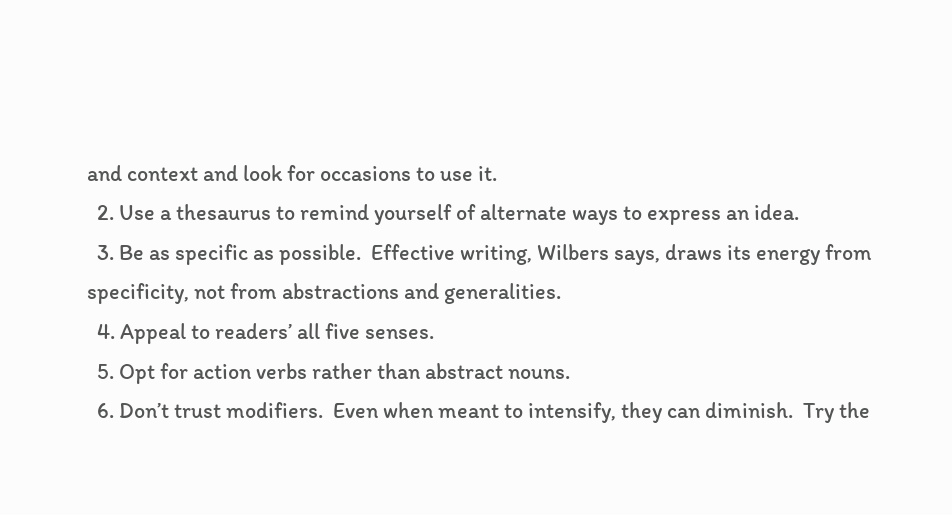and context and look for occasions to use it.
  2. Use a thesaurus to remind yourself of alternate ways to express an idea.
  3. Be as specific as possible.  Effective writing, Wilbers says, draws its energy from specificity, not from abstractions and generalities.
  4. Appeal to readers’ all five senses.
  5. Opt for action verbs rather than abstract nouns.
  6. Don’t trust modifiers.  Even when meant to intensify, they can diminish.  Try the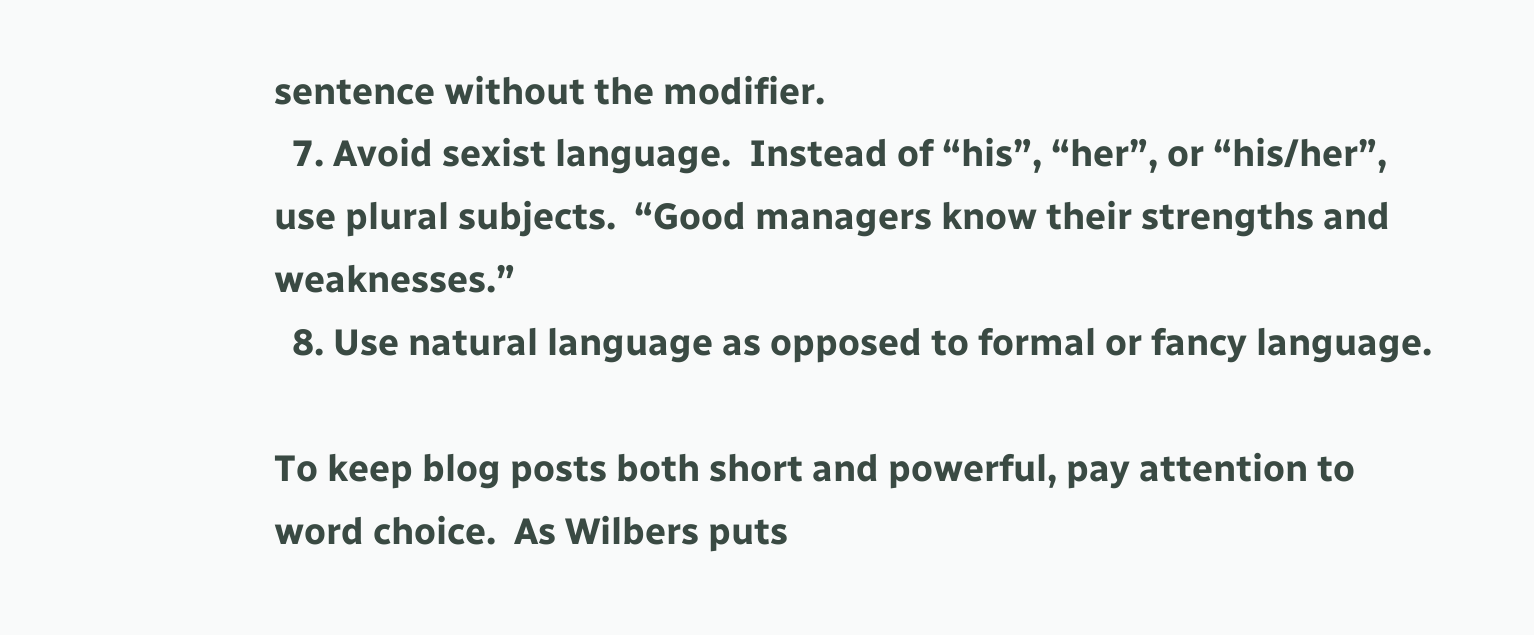sentence without the modifier.
  7. Avoid sexist language.  Instead of “his”, “her”, or “his/her”, use plural subjects.  “Good managers know their strengths and weaknesses.”
  8. Use natural language as opposed to formal or fancy language.

To keep blog posts both short and powerful, pay attention to word choice.  As Wilbers puts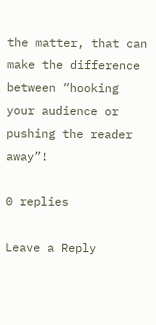the matter, that can make the difference between “hooking your audience or pushing the reader away”!

0 replies

Leave a Reply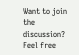Want to join the discussion?
Feel free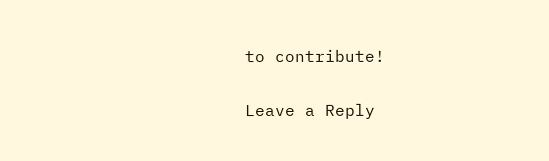to contribute!

Leave a Reply